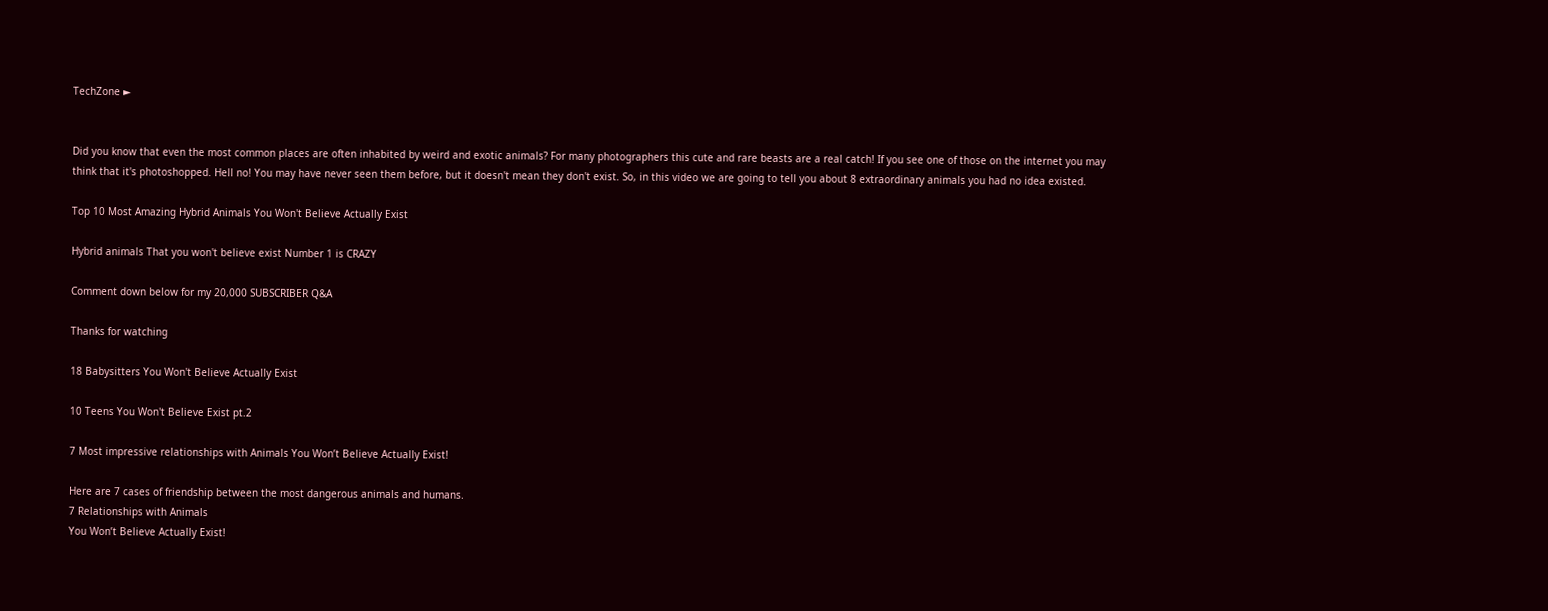TechZone ►


Did you know that even the most common places are often inhabited by weird and exotic animals? For many photographers this cute and rare beasts are a real catch! If you see one of those on the internet you may think that it's photoshopped. Hell no! You may have never seen them before, but it doesn't mean they don't exist. So, in this video we are going to tell you about 8 extraordinary animals you had no idea existed.

Top 10 Most Amazing Hybrid Animals You Won't Believe Actually Exist

Hybrid animals That you won't believe exist Number 1 is CRAZY

Comment down below for my 20,000 SUBSCRIBER Q&A

Thanks for watching

18 Babysitters You Won't Believe Actually Exist

10 Teens You Won't Believe Exist pt.2

7 Most impressive relationships with Animals You Won’t Believe Actually Exist!

Here are 7 cases of friendship between the most dangerous animals and humans.
7 Relationships with Animals
You Won’t Believe Actually Exist!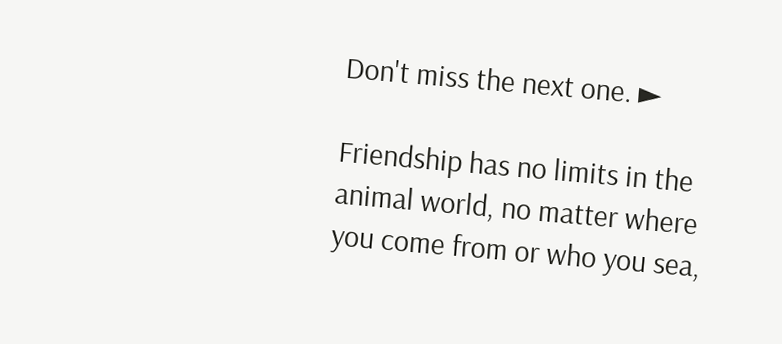Don't miss the next one. ►

Friendship has no limits in the animal world, no matter where you come from or who you sea,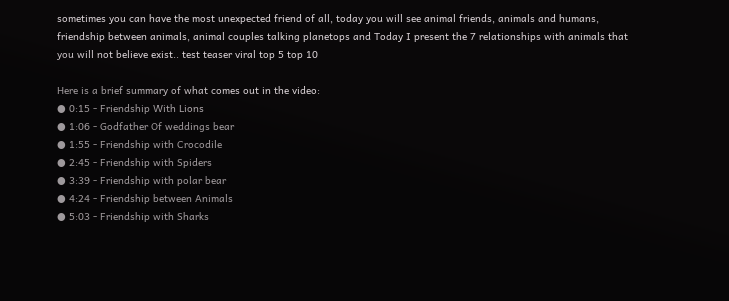sometimes you can have the most unexpected friend of all, today you will see animal friends, animals and humans, friendship between animals, animal couples talking planetops and Today I present the 7 relationships with animals that you will not believe exist.. test teaser viral top 5 top 10

Here is a brief summary of what comes out in the video:
● 0:15 - Friendship With Lions
● 1:06 - Godfather Of weddings bear
● 1:55 - Friendship with Crocodile
● 2:45 - Friendship with Spiders
● 3:39 - Friendship with polar bear
● 4:24 - Friendship between Animals
● 5:03 - Friendship with Sharks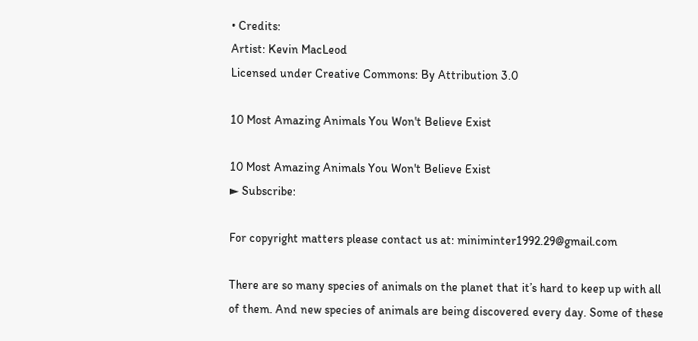• Credits:
Artist: Kevin MacLeod
Licensed under Creative Commons: By Attribution 3.0

10 Most Amazing Animals You Won't Believe Exist

10 Most Amazing Animals You Won't Believe Exist
► Subscribe:

For copyright matters please contact us at: miniminter1992.29@gmail.com

There are so many species of animals on the planet that it’s hard to keep up with all of them. And new species of animals are being discovered every day. Some of these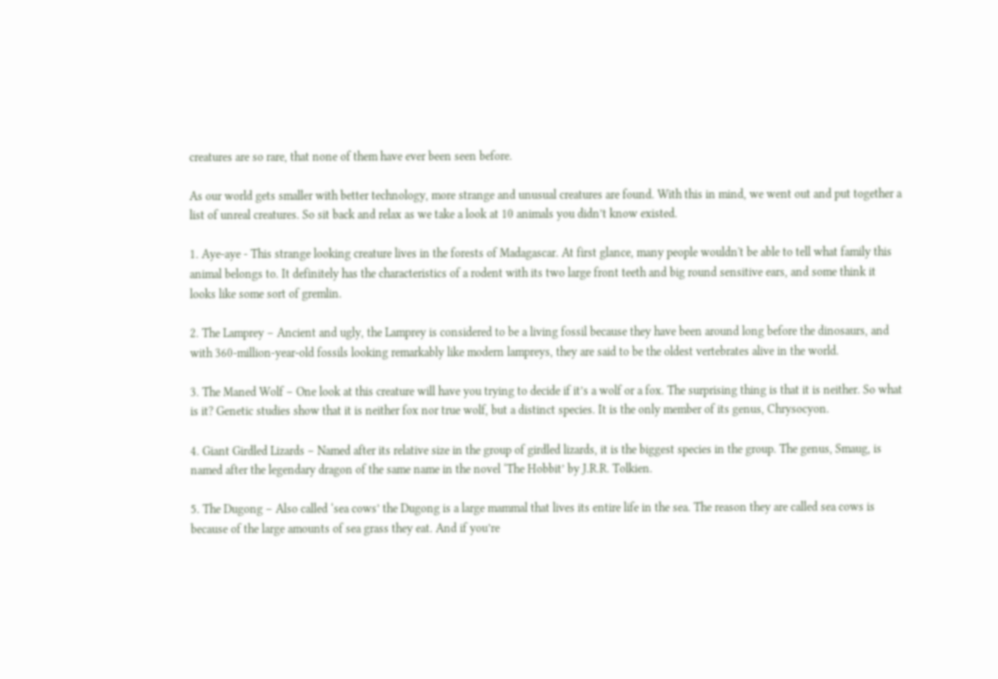creatures are so rare, that none of them have ever been seen before.

As our world gets smaller with better technology, more strange and unusual creatures are found. With this in mind, we went out and put together a list of unreal creatures. So sit back and relax as we take a look at 10 animals you didn’t know existed.

1. Aye-aye - This strange looking creature lives in the forests of Madagascar. At first glance, many people wouldn't be able to tell what family this animal belongs to. It definitely has the characteristics of a rodent with its two large front teeth and big round sensitive ears, and some think it looks like some sort of gremlin.

2. The Lamprey – Ancient and ugly, the Lamprey is considered to be a living fossil because they have been around long before the dinosaurs, and with 360-million-year-old fossils looking remarkably like modern lampreys, they are said to be the oldest vertebrates alive in the world.

3. The Maned Wolf – One look at this creature will have you trying to decide if it’s a wolf or a fox. The surprising thing is that it is neither. So what is it? Genetic studies show that it is neither fox nor true wolf, but a distinct species. It is the only member of its genus, Chrysocyon.

4. Giant Girdled Lizards – Named after its relative size in the group of girdled lizards, it is the biggest species in the group. The genus, Smaug, is named after the legendary dragon of the same name in the novel ‘The Hobbit’ by J.R.R. Tolkien.

5. The Dugong – Also called ‘sea cows’ the Dugong is a large mammal that lives its entire life in the sea. The reason they are called sea cows is because of the large amounts of sea grass they eat. And if you’re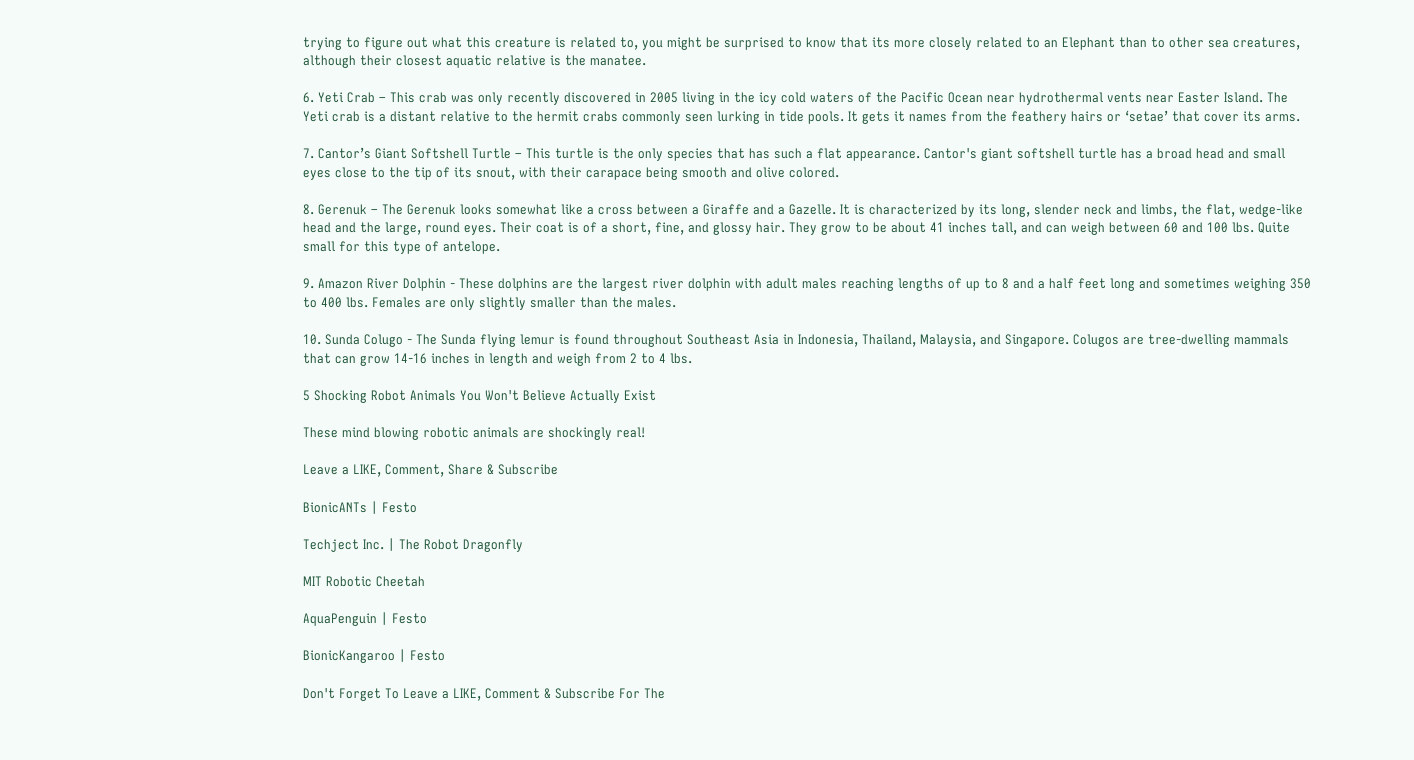trying to figure out what this creature is related to, you might be surprised to know that its more closely related to an Elephant than to other sea creatures, although their closest aquatic relative is the manatee.

6. Yeti Crab – This crab was only recently discovered in 2005 living in the icy cold waters of the Pacific Ocean near hydrothermal vents near Easter Island. The Yeti crab is a distant relative to the hermit crabs commonly seen lurking in tide pools. It gets it names from the feathery hairs or ‘setae’ that cover its arms.

7. Cantor’s Giant Softshell Turtle – This turtle is the only species that has such a flat appearance. Cantor's giant softshell turtle has a broad head and small eyes close to the tip of its snout, with their carapace being smooth and olive colored.

8. Gerenuk – The Gerenuk looks somewhat like a cross between a Giraffe and a Gazelle. It is characterized by its long, slender neck and limbs, the flat, wedge-like head and the large, round eyes. Their coat is of a short, fine, and glossy hair. They grow to be about 41 inches tall, and can weigh between 60 and 100 lbs. Quite small for this type of antelope.

9. Amazon River Dolphin - These dolphins are the largest river dolphin with adult males reaching lengths of up to 8 and a half feet long and sometimes weighing 350 to 400 lbs. Females are only slightly smaller than the males.

10. Sunda Colugo - The Sunda flying lemur is found throughout Southeast Asia in Indonesia, Thailand, Malaysia, and Singapore. Colugos are tree-dwelling mammals that can grow 14-16 inches in length and weigh from 2 to 4 lbs.

5 Shocking Robot Animals You Won't Believe Actually Exist

These mind blowing robotic animals are shockingly real!

Leave a LIKE, Comment, Share & Subscribe

BionicANTs | Festo

Techject Inc. | The Robot Dragonfly

MIT Robotic Cheetah

AquaPenguin | Festo

BionicKangaroo | Festo

Don't Forget To Leave a LIKE, Comment & Subscribe For The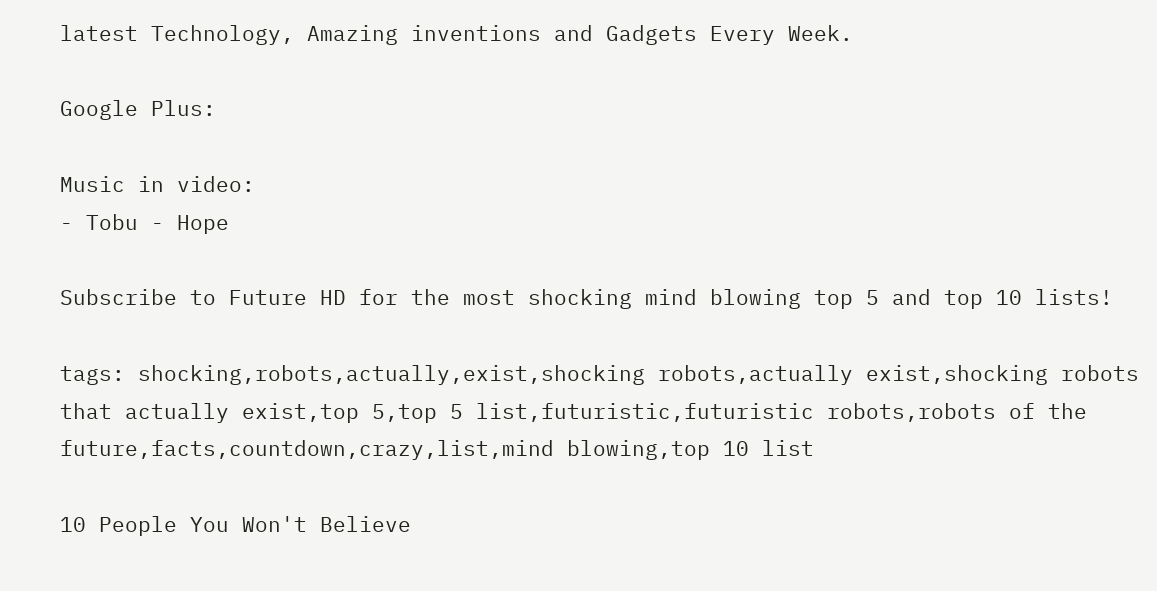latest Technology, Amazing inventions and Gadgets Every Week.

Google Plus:

Music in video:
- Tobu - Hope

Subscribe to Future HD for the most shocking mind blowing top 5 and top 10 lists!

tags: shocking,robots,actually,exist,shocking robots,actually exist,shocking robots that actually exist,top 5,top 5 list,futuristic,futuristic robots,robots of the future,facts,countdown,crazy,list,mind blowing,top 10 list

10 People You Won't Believe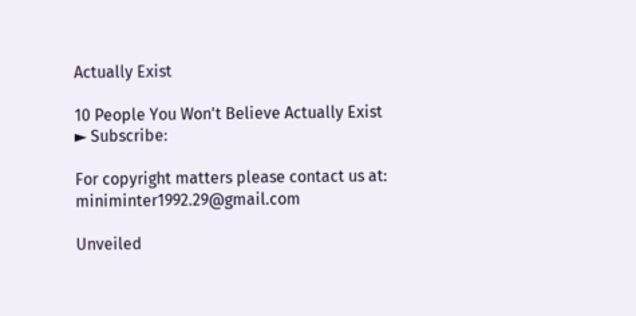Actually Exist

10 People You Won't Believe Actually Exist
► Subscribe:

For copyright matters please contact us at: miniminter1992.29@gmail.com

Unveiled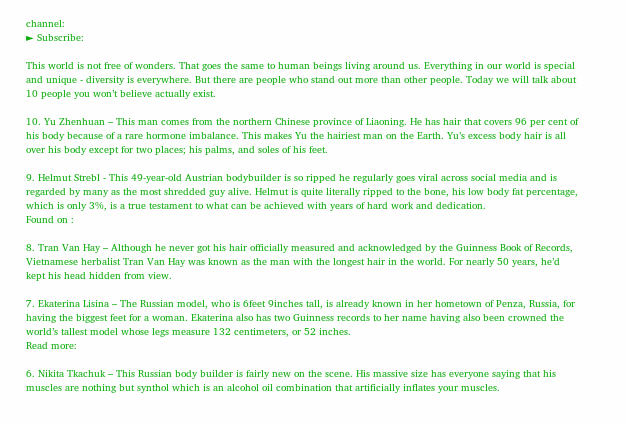channel:
► Subscribe:

This world is not free of wonders. That goes the same to human beings living around us. Everything in our world is special and unique - diversity is everywhere. But there are people who stand out more than other people. Today we will talk about 10 people you won’t believe actually exist.

10. Yu Zhenhuan – This man comes from the northern Chinese province of Liaoning. He has hair that covers 96 per cent of his body because of a rare hormone imbalance. This makes Yu the hairiest man on the Earth. Yu’s excess body hair is all over his body except for two places; his palms, and soles of his feet.

9. Helmut Strebl - This 49-year-old Austrian bodybuilder is so ripped he regularly goes viral across social media and is regarded by many as the most shredded guy alive. Helmut is quite literally ripped to the bone, his low body fat percentage, which is only 3%, is a true testament to what can be achieved with years of hard work and dedication.
Found on :

8. Tran Van Hay – Although he never got his hair officially measured and acknowledged by the Guinness Book of Records, Vietnamese herbalist Tran Van Hay was known as the man with the longest hair in the world. For nearly 50 years, he’d kept his head hidden from view.

7. Ekaterina Lisina – The Russian model, who is 6feet 9inches tall, is already known in her hometown of Penza, Russia, for having the biggest feet for a woman. Ekaterina also has two Guinness records to her name having also been crowned the world’s tallest model whose legs measure 132 centimeters, or 52 inches.
Read more:

6. Nikita Tkachuk – This Russian body builder is fairly new on the scene. His massive size has everyone saying that his muscles are nothing but synthol which is an alcohol oil combination that artificially inflates your muscles.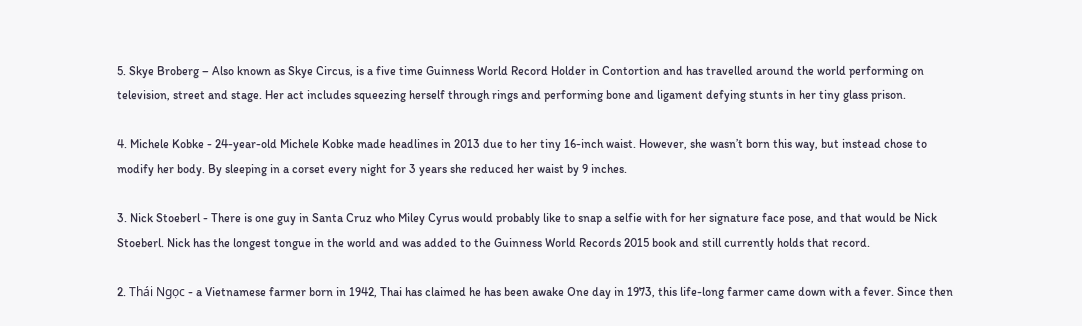5. Skye Broberg – Also known as Skye Circus, is a five time Guinness World Record Holder in Contortion and has travelled around the world performing on television, street and stage. Her act includes squeezing herself through rings and performing bone and ligament defying stunts in her tiny glass prison.

4. Michele Kobke - 24-year-old Michele Kobke made headlines in 2013 due to her tiny 16-inch waist. However, she wasn’t born this way, but instead chose to modify her body. By sleeping in a corset every night for 3 years she reduced her waist by 9 inches.

3. Nick Stoeberl - There is one guy in Santa Cruz who Miley Cyrus would probably like to snap a selfie with for her signature face pose, and that would be Nick Stoeberl. Nick has the longest tongue in the world and was added to the Guinness World Records 2015 book and still currently holds that record.

2. Thái Ngọc - a Vietnamese farmer born in 1942, Thai has claimed he has been awake One day in 1973, this life-long farmer came down with a fever. Since then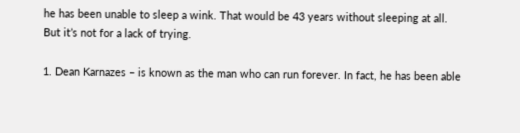he has been unable to sleep a wink. That would be 43 years without sleeping at all. But it’s not for a lack of trying.

1. Dean Karnazes – is known as the man who can run forever. In fact, he has been able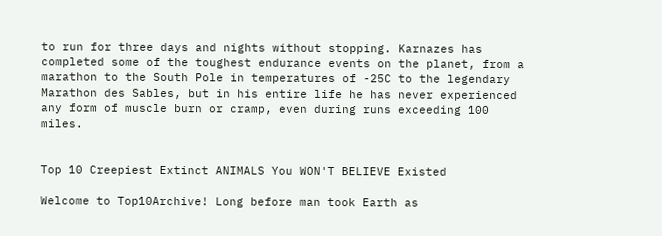to run for three days and nights without stopping. Karnazes has completed some of the toughest endurance events on the planet, from a marathon to the South Pole in temperatures of -25C to the legendary Marathon des Sables, but in his entire life he has never experienced any form of muscle burn or cramp, even during runs exceeding 100 miles.


Top 10 Creepiest Extinct ANIMALS You WON'T BELIEVE Existed

Welcome to Top10Archive! Long before man took Earth as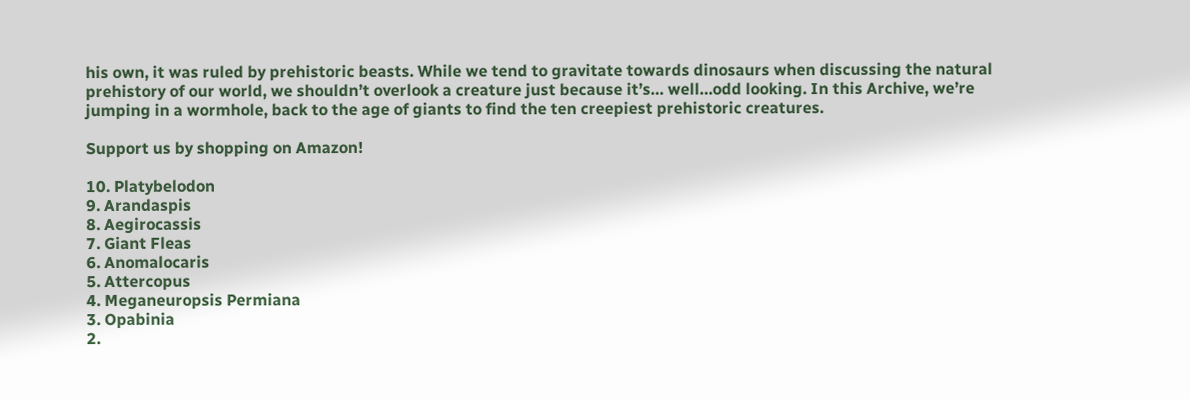his own, it was ruled by prehistoric beasts. While we tend to gravitate towards dinosaurs when discussing the natural prehistory of our world, we shouldn’t overlook a creature just because it’s… well…odd looking. In this Archive, we’re jumping in a wormhole, back to the age of giants to find the ten creepiest prehistoric creatures.

Support us by shopping on Amazon!

10. Platybelodon
9. Arandaspis
8. Aegirocassis
7. Giant Fleas
6. Anomalocaris
5. Attercopus
4. Meganeuropsis Permiana
3. Opabinia
2.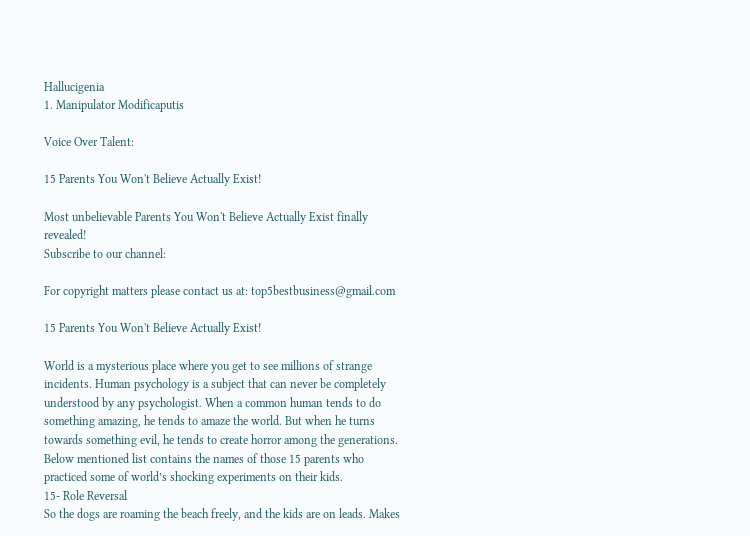Hallucigenia
1. Manipulator Modificaputis

Voice Over Talent:

15 Parents You Won't Believe Actually Exist!

Most unbelievable Parents You Won't Believe Actually Exist finally revealed!
Subscribe to our channel:

For copyright matters please contact us at: top5bestbusiness@gmail.com

15 Parents You Won't Believe Actually Exist!

World is a mysterious place where you get to see millions of strange incidents. Human psychology is a subject that can never be completely understood by any psychologist. When a common human tends to do something amazing, he tends to amaze the world. But when he turns towards something evil, he tends to create horror among the generations. Below mentioned list contains the names of those 15 parents who practiced some of world’s shocking experiments on their kids.
15- Role Reversal
So the dogs are roaming the beach freely, and the kids are on leads. Makes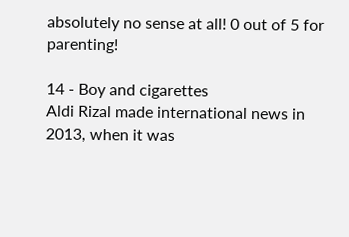absolutely no sense at all! 0 out of 5 for parenting!

14 - Boy and cigarettes
Aldi Rizal made international news in 2013, when it was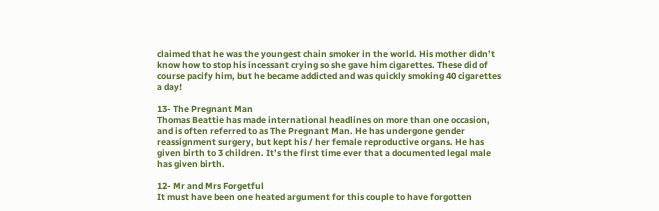claimed that he was the youngest chain smoker in the world. His mother didn’t know how to stop his incessant crying so she gave him cigarettes. These did of course pacify him, but he became addicted and was quickly smoking 40 cigarettes a day!

13- The Pregnant Man
Thomas Beattie has made international headlines on more than one occasion, and is often referred to as The Pregnant Man. He has undergone gender reassignment surgery, but kept his / her female reproductive organs. He has given birth to 3 children. It’s the first time ever that a documented legal male has given birth.

12- Mr and Mrs Forgetful
It must have been one heated argument for this couple to have forgotten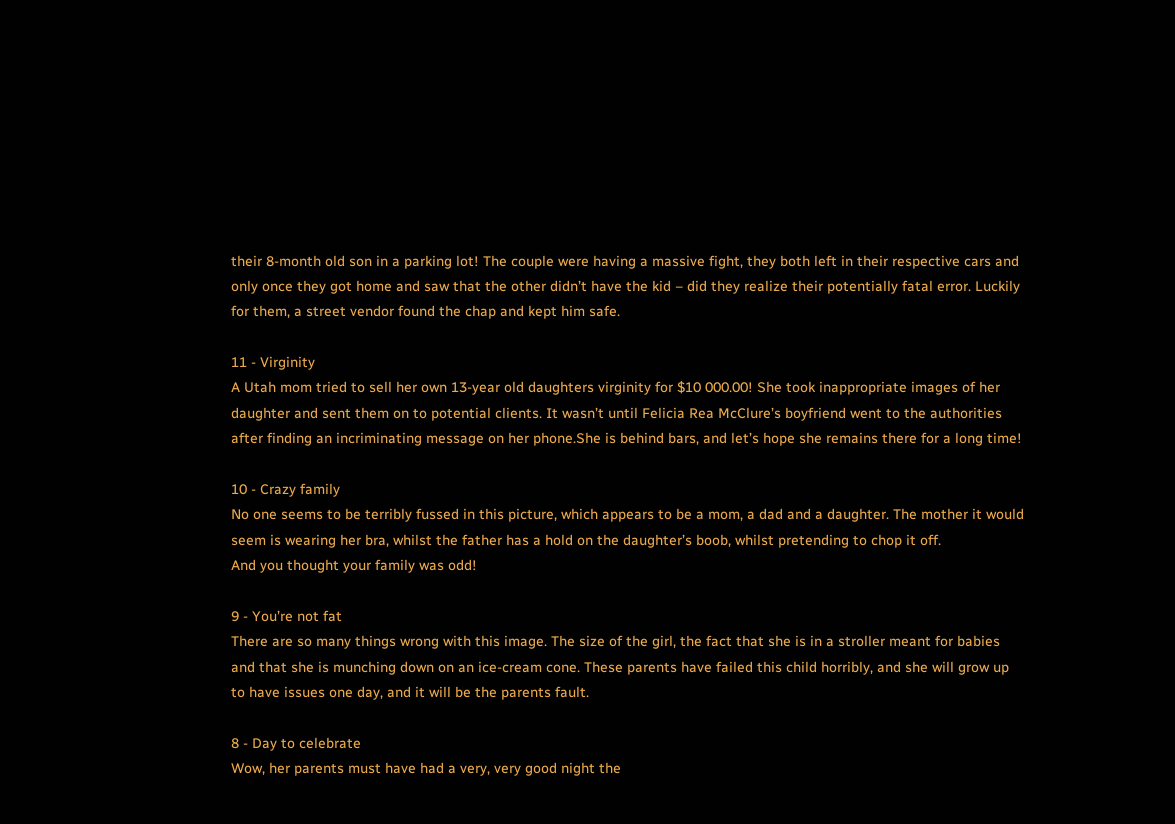their 8-month old son in a parking lot! The couple were having a massive fight, they both left in their respective cars and only once they got home and saw that the other didn’t have the kid – did they realize their potentially fatal error. Luckily for them, a street vendor found the chap and kept him safe.

11 - Virginity
A Utah mom tried to sell her own 13-year old daughters virginity for $10 000.00! She took inappropriate images of her daughter and sent them on to potential clients. It wasn’t until Felicia Rea McClure’s boyfriend went to the authorities after finding an incriminating message on her phone.She is behind bars, and let’s hope she remains there for a long time!

10 - Crazy family
No one seems to be terribly fussed in this picture, which appears to be a mom, a dad and a daughter. The mother it would seem is wearing her bra, whilst the father has a hold on the daughter’s boob, whilst pretending to chop it off.
And you thought your family was odd!

9 - You’re not fat
There are so many things wrong with this image. The size of the girl, the fact that she is in a stroller meant for babies and that she is munching down on an ice-cream cone. These parents have failed this child horribly, and she will grow up to have issues one day, and it will be the parents fault.

8 - Day to celebrate
Wow, her parents must have had a very, very good night the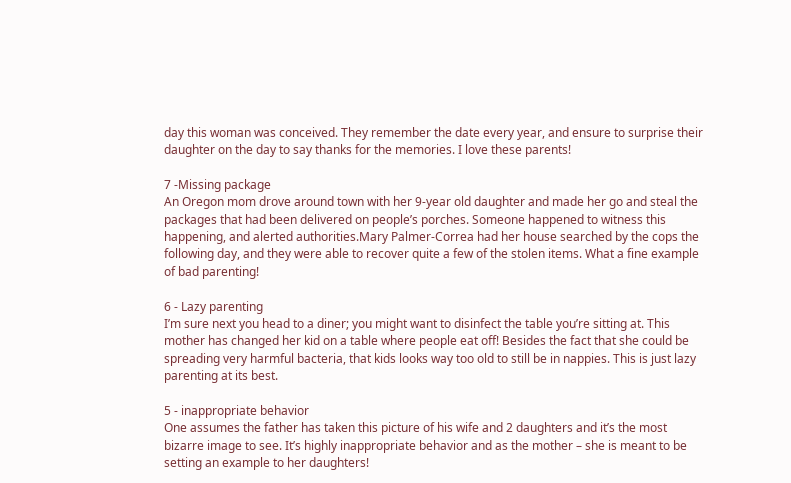day this woman was conceived. They remember the date every year, and ensure to surprise their daughter on the day to say thanks for the memories. I love these parents!

7 -Missing package
An Oregon mom drove around town with her 9-year old daughter and made her go and steal the packages that had been delivered on people’s porches. Someone happened to witness this happening, and alerted authorities.Mary Palmer-Correa had her house searched by the cops the following day, and they were able to recover quite a few of the stolen items. What a fine example of bad parenting!

6 - Lazy parenting
I’m sure next you head to a diner; you might want to disinfect the table you’re sitting at. This mother has changed her kid on a table where people eat off! Besides the fact that she could be spreading very harmful bacteria, that kids looks way too old to still be in nappies. This is just lazy parenting at its best.

5 - inappropriate behavior
One assumes the father has taken this picture of his wife and 2 daughters and it’s the most bizarre image to see. It’s highly inappropriate behavior and as the mother – she is meant to be setting an example to her daughters!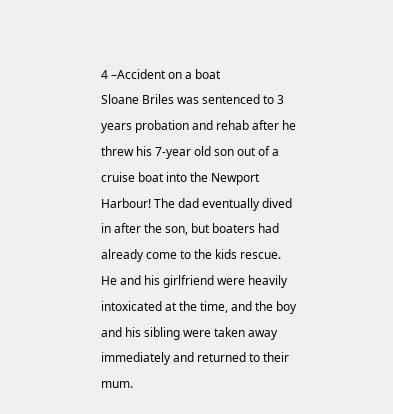4 –Accident on a boat
Sloane Briles was sentenced to 3 years probation and rehab after he threw his 7-year old son out of a cruise boat into the Newport Harbour! The dad eventually dived in after the son, but boaters had already come to the kids rescue. He and his girlfriend were heavily intoxicated at the time, and the boy and his sibling were taken away immediately and returned to their mum.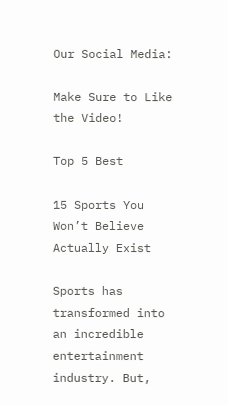Our Social Media:

Make Sure to Like the Video!

Top 5 Best

15 Sports You Won’t Believe Actually Exist

Sports has transformed into an incredible entertainment industry. But,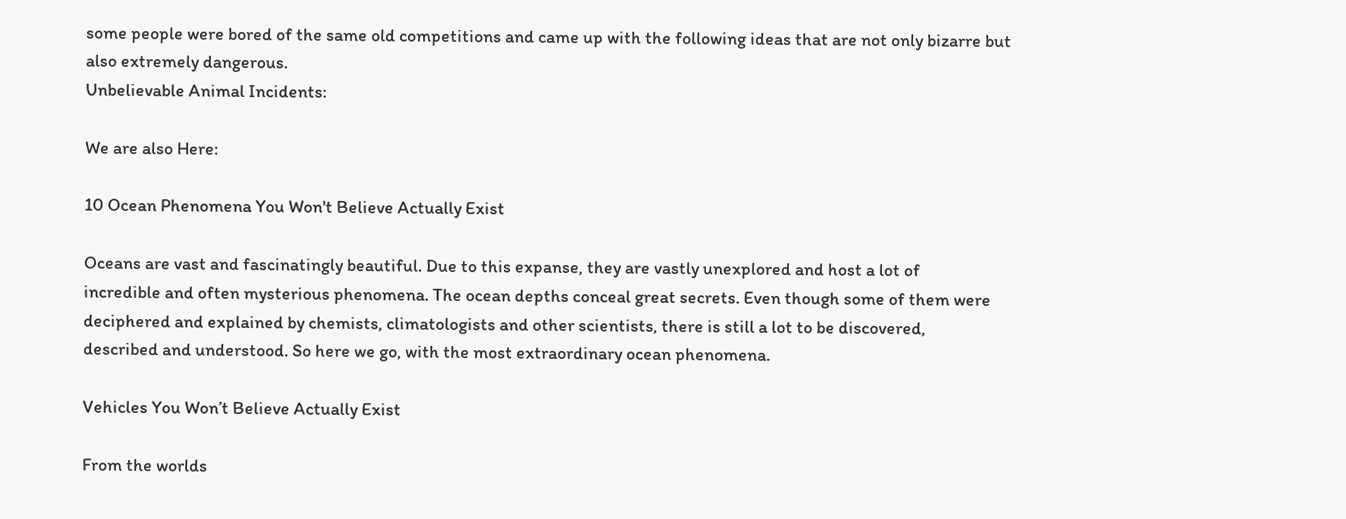some people were bored of the same old competitions and came up with the following ideas that are not only bizarre but also extremely dangerous.
Unbelievable Animal Incidents:

We are also Here:

10 Ocean Phenomena You Won't Believe Actually Exist

Oceans are vast and fascinatingly beautiful. Due to this expanse, they are vastly unexplored and host a lot of
incredible and often mysterious phenomena. The ocean depths conceal great secrets. Even though some of them were
deciphered and explained by chemists, climatologists and other scientists, there is still a lot to be discovered,
described and understood. So here we go, with the most extraordinary ocean phenomena.

Vehicles You Won’t Believe Actually Exist

From the worlds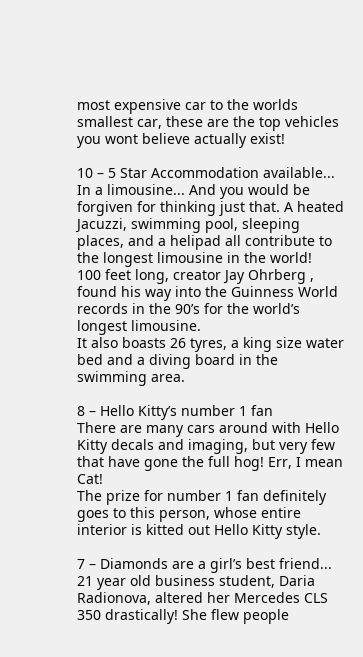most expensive car to the worlds smallest car, these are the top vehicles you wont believe actually exist!

10 – 5 Star Accommodation available...
In a limousine... And you would be forgiven for thinking just that. A heated Jacuzzi, swimming pool, sleeping places, and a helipad all contribute to the longest limousine in the world!
100 feet long, creator Jay Ohrberg , found his way into the Guinness World records in the 90’s for the world’s longest limousine.
It also boasts 26 tyres, a king size water bed and a diving board in the swimming area.

8 – Hello Kitty’s number 1 fan
There are many cars around with Hello Kitty decals and imaging, but very few that have gone the full hog! Err, I mean Cat!
The prize for number 1 fan definitely goes to this person, whose entire interior is kitted out Hello Kitty style.

7 – Diamonds are a girl’s best friend...
21 year old business student, Daria Radionova, altered her Mercedes CLS 350 drastically! She flew people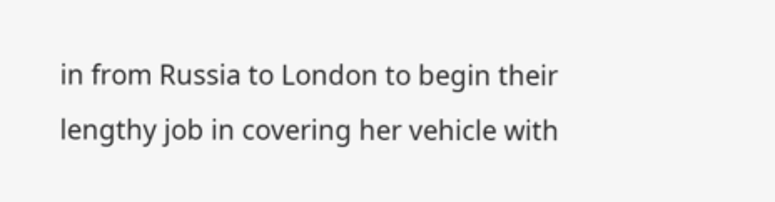in from Russia to London to begin their lengthy job in covering her vehicle with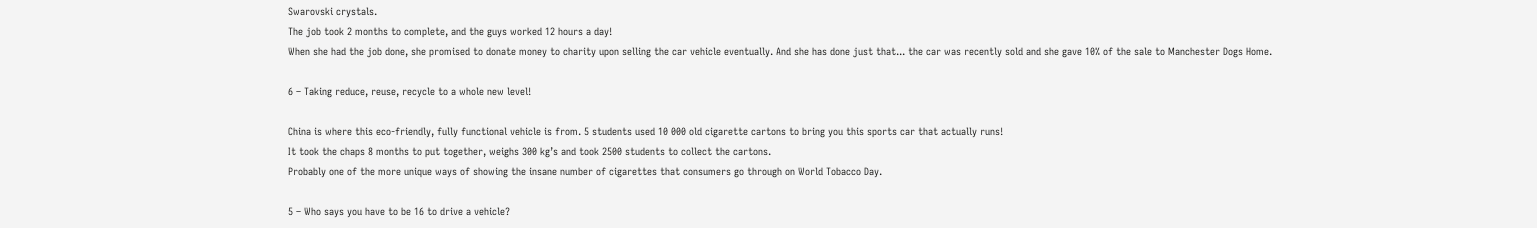Swarovski crystals.
The job took 2 months to complete, and the guys worked 12 hours a day!
When she had the job done, she promised to donate money to charity upon selling the car vehicle eventually. And she has done just that... the car was recently sold and she gave 10% of the sale to Manchester Dogs Home.

6 – Taking reduce, reuse, recycle to a whole new level!

China is where this eco-friendly, fully functional vehicle is from. 5 students used 10 000 old cigarette cartons to bring you this sports car that actually runs!
It took the chaps 8 months to put together, weighs 300 kg’s and took 2500 students to collect the cartons.
Probably one of the more unique ways of showing the insane number of cigarettes that consumers go through on World Tobacco Day.

5 – Who says you have to be 16 to drive a vehicle?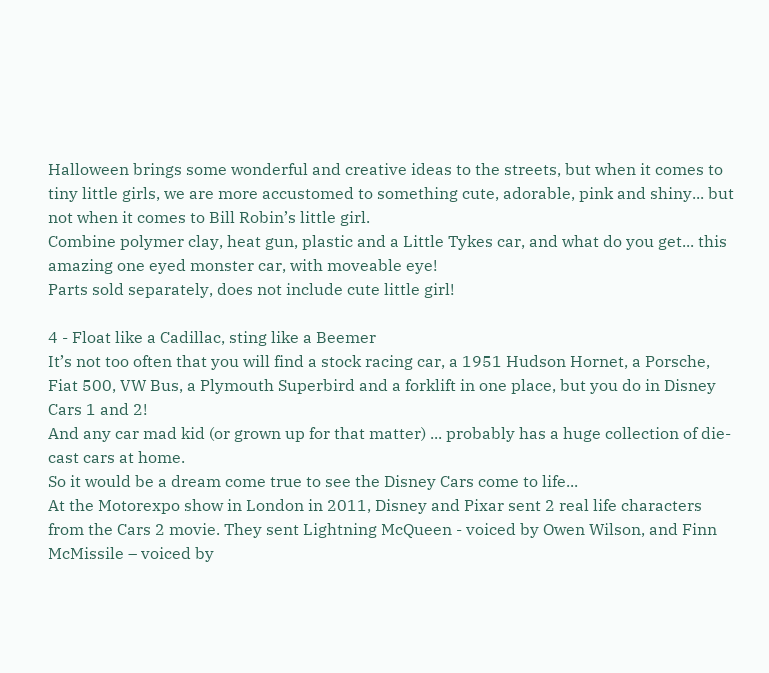Halloween brings some wonderful and creative ideas to the streets, but when it comes to tiny little girls, we are more accustomed to something cute, adorable, pink and shiny... but not when it comes to Bill Robin’s little girl.
Combine polymer clay, heat gun, plastic and a Little Tykes car, and what do you get... this amazing one eyed monster car, with moveable eye!
Parts sold separately, does not include cute little girl!

4 - Float like a Cadillac, sting like a Beemer
It’s not too often that you will find a stock racing car, a 1951 Hudson Hornet, a Porsche, Fiat 500, VW Bus, a Plymouth Superbird and a forklift in one place, but you do in Disney Cars 1 and 2!
And any car mad kid (or grown up for that matter) ... probably has a huge collection of die-cast cars at home.
So it would be a dream come true to see the Disney Cars come to life...
At the Motorexpo show in London in 2011, Disney and Pixar sent 2 real life characters from the Cars 2 movie. They sent Lightning McQueen - voiced by Owen Wilson, and Finn McMissile – voiced by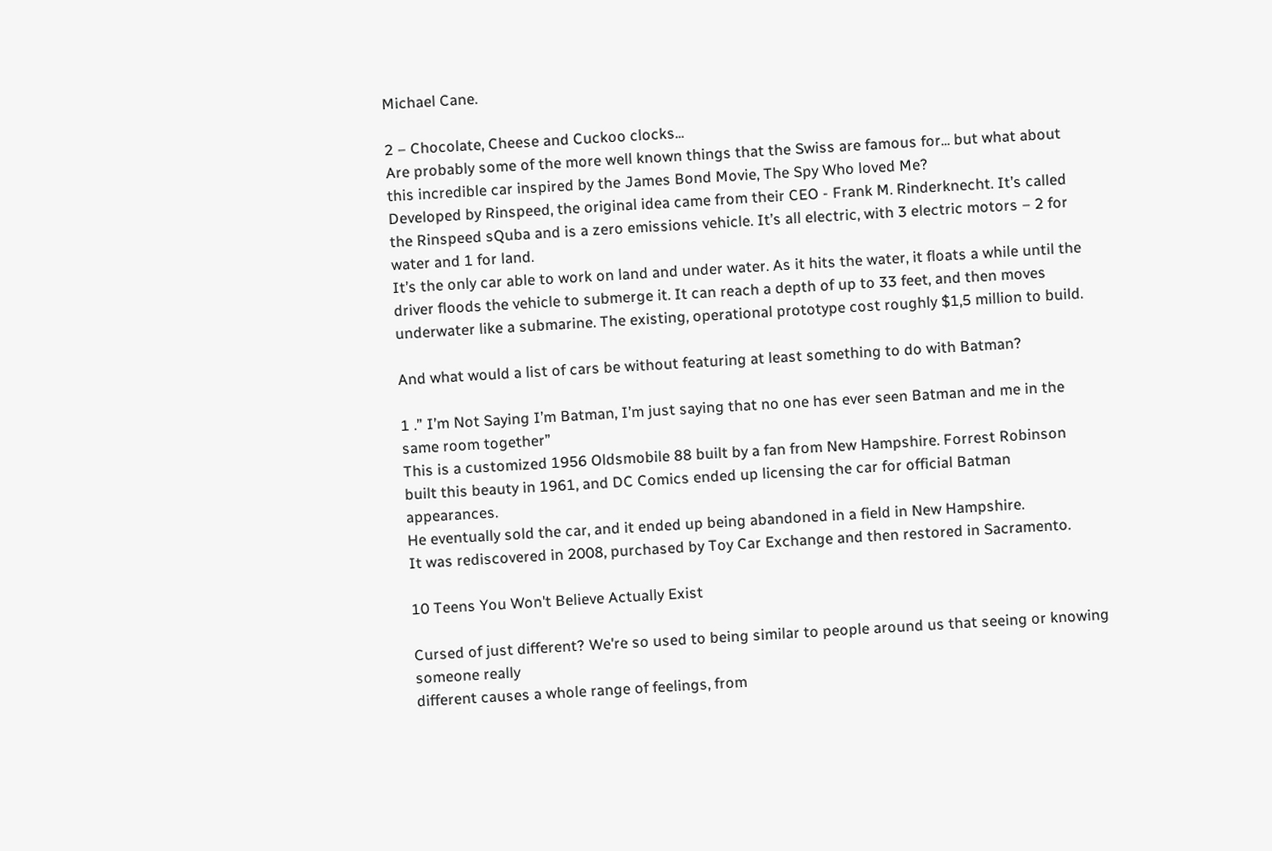Michael Cane.

2 – Chocolate, Cheese and Cuckoo clocks...
Are probably some of the more well known things that the Swiss are famous for... but what about this incredible car inspired by the James Bond Movie, The Spy Who loved Me?
Developed by Rinspeed, the original idea came from their CEO - Frank M. Rinderknecht. It’s called the Rinspeed sQuba and is a zero emissions vehicle. It’s all electric, with 3 electric motors – 2 for water and 1 for land.
It’s the only car able to work on land and under water. As it hits the water, it floats a while until the driver floods the vehicle to submerge it. It can reach a depth of up to 33 feet, and then moves underwater like a submarine. The existing, operational prototype cost roughly $1,5 million to build.

And what would a list of cars be without featuring at least something to do with Batman?

1 .” I’m Not Saying I’m Batman, I’m just saying that no one has ever seen Batman and me in the same room together”
This is a customized 1956 Oldsmobile 88 built by a fan from New Hampshire. Forrest Robinson built this beauty in 1961, and DC Comics ended up licensing the car for official Batman appearances.
He eventually sold the car, and it ended up being abandoned in a field in New Hampshire.
It was rediscovered in 2008, purchased by Toy Car Exchange and then restored in Sacramento.

10 Teens You Won't Believe Actually Exist

Cursed of just different? We're so used to being similar to people around us that seeing or knowing someone really
different causes a whole range of feelings, from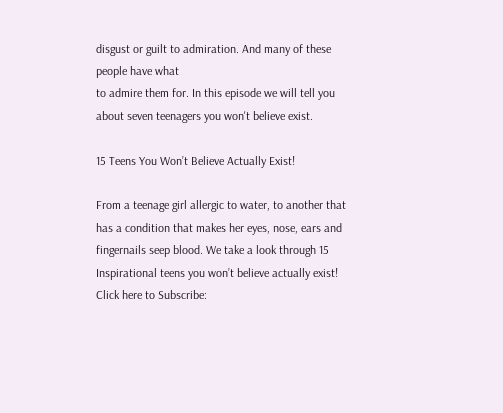disgust or guilt to admiration. And many of these people have what
to admire them for. In this episode we will tell you about seven teenagers you won't believe exist.

15 Teens You Won’t Believe Actually Exist!

From a teenage girl allergic to water, to another that has a condition that makes her eyes, nose, ears and fingernails seep blood. We take a look through 15 Inspirational teens you won’t believe actually exist!
Click here to Subscribe: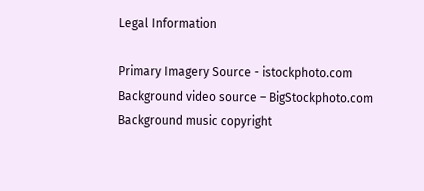Legal Information

Primary Imagery Source - istockphoto.com
Background video source – BigStockphoto.com
Background music copyright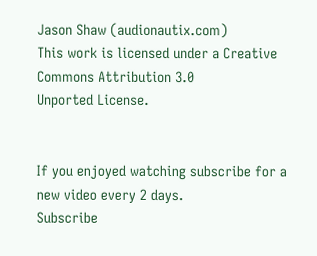Jason Shaw (audionautix.com)
This work is licensed under a Creative Commons Attribution 3.0
Unported License.


If you enjoyed watching subscribe for a new video every 2 days.
Subscribe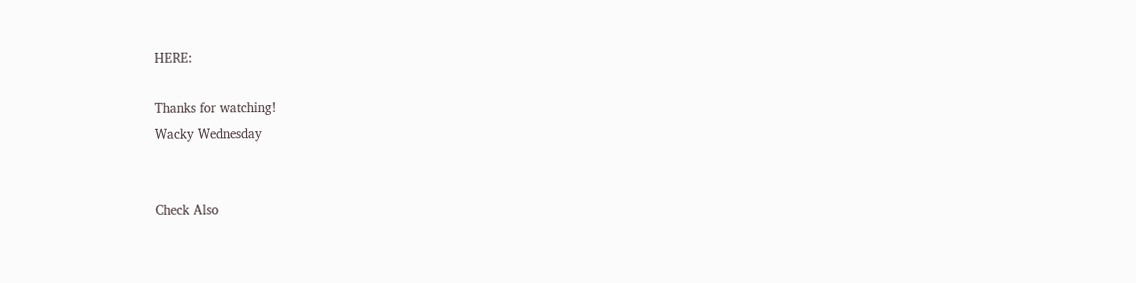HERE:

Thanks for watching!
Wacky Wednesday


Check Also